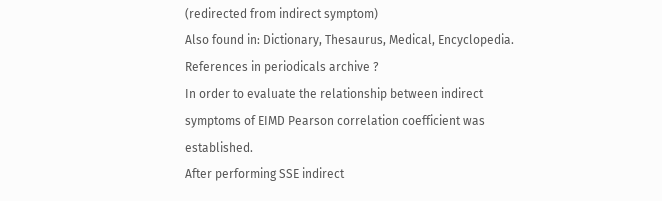(redirected from indirect symptom)
Also found in: Dictionary, Thesaurus, Medical, Encyclopedia.
References in periodicals archive ?
In order to evaluate the relationship between indirect symptoms of EIMD Pearson correlation coefficient was established.
After performing SSE indirect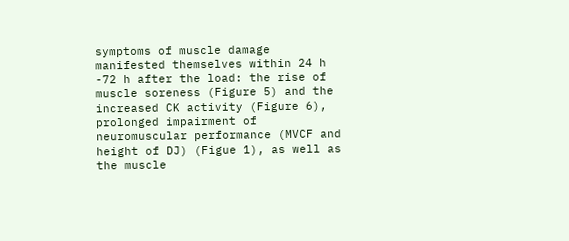symptoms of muscle damage manifested themselves within 24 h -72 h after the load: the rise of muscle soreness (Figure 5) and the increased CK activity (Figure 6), prolonged impairment of neuromuscular performance (MVCF and height of DJ) (Figue 1), as well as the muscle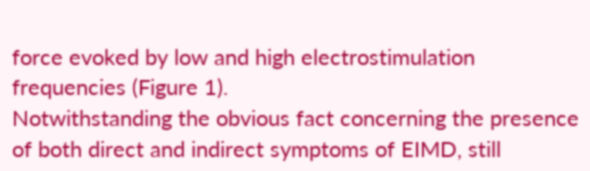force evoked by low and high electrostimulation frequencies (Figure 1).
Notwithstanding the obvious fact concerning the presence of both direct and indirect symptoms of EIMD, still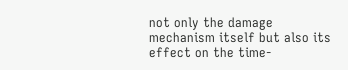not only the damage mechanism itself but also its effect on the time-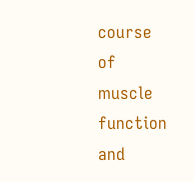course of muscle function and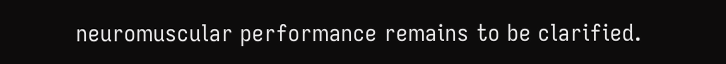neuromuscular performance remains to be clarified.